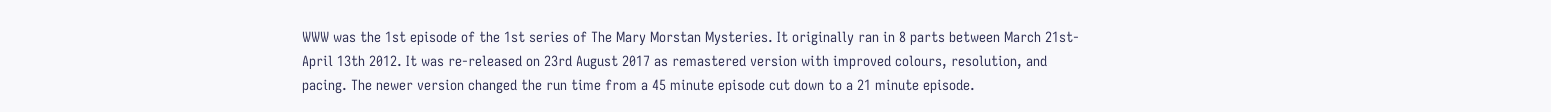WWW was the 1st episode of the 1st series of The Mary Morstan Mysteries. It originally ran in 8 parts between March 21st-April 13th 2012. It was re-released on 23rd August 2017 as remastered version with improved colours, resolution, and pacing. The newer version changed the run time from a 45 minute episode cut down to a 21 minute episode.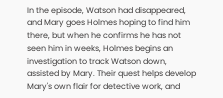In the episode, Watson had disappeared, and Mary goes Holmes hoping to find him there, but when he confirms he has not seen him in weeks, Holmes begins an investigation to track Watson down, assisted by Mary. Their quest helps develop Mary's own flair for detective work, and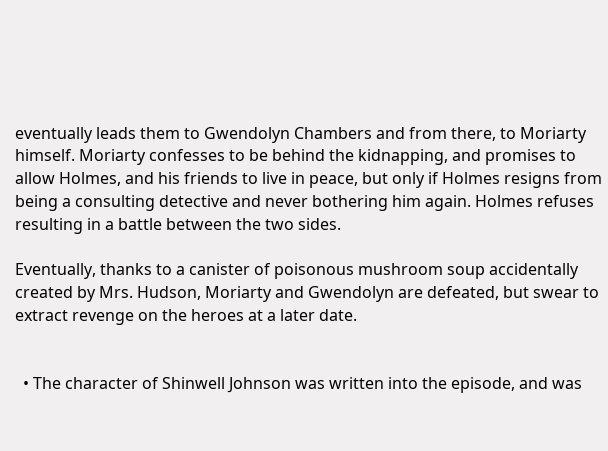eventually leads them to Gwendolyn Chambers and from there, to Moriarty himself. Moriarty confesses to be behind the kidnapping, and promises to allow Holmes, and his friends to live in peace, but only if Holmes resigns from being a consulting detective and never bothering him again. Holmes refuses resulting in a battle between the two sides.

Eventually, thanks to a canister of poisonous mushroom soup accidentally created by Mrs. Hudson, Moriarty and Gwendolyn are defeated, but swear to extract revenge on the heroes at a later date.


  • The character of Shinwell Johnson was written into the episode, and was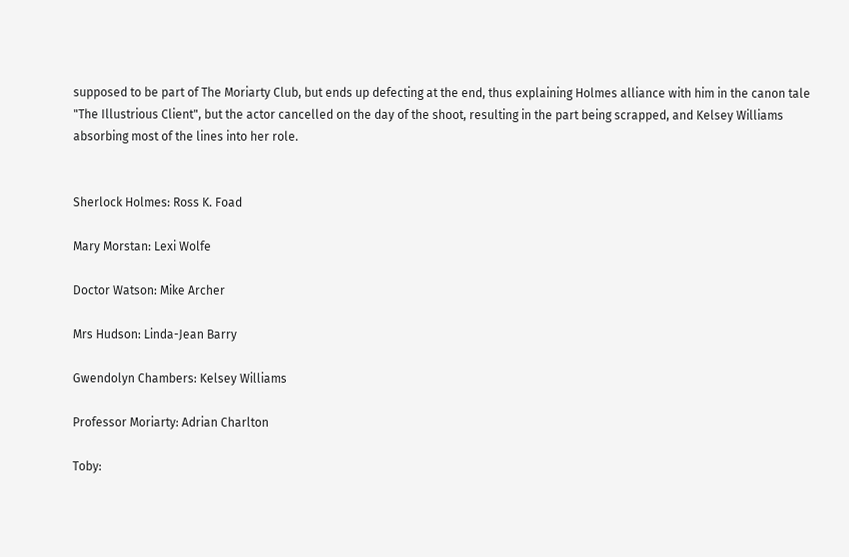supposed to be part of The Moriarty Club, but ends up defecting at the end, thus explaining Holmes alliance with him in the canon tale "The Illustrious Client", but the actor cancelled on the day of the shoot, resulting in the part being scrapped, and Kelsey Williams absorbing most of the lines into her role.


Sherlock Holmes: Ross K. Foad

Mary Morstan: Lexi Wolfe

Doctor Watson: Mike Archer

Mrs Hudson: Linda-Jean Barry

Gwendolyn Chambers: Kelsey Williams

Professor Moriarty: Adrian Charlton

Toby: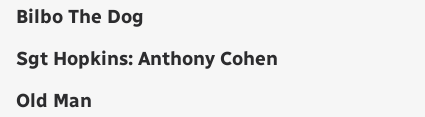Bilbo The Dog

Sgt Hopkins: Anthony Cohen

Old Man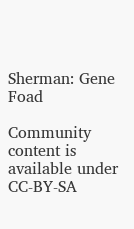Sherman: Gene Foad

Community content is available under CC-BY-SA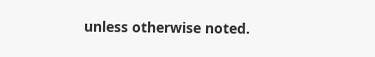unless otherwise noted.